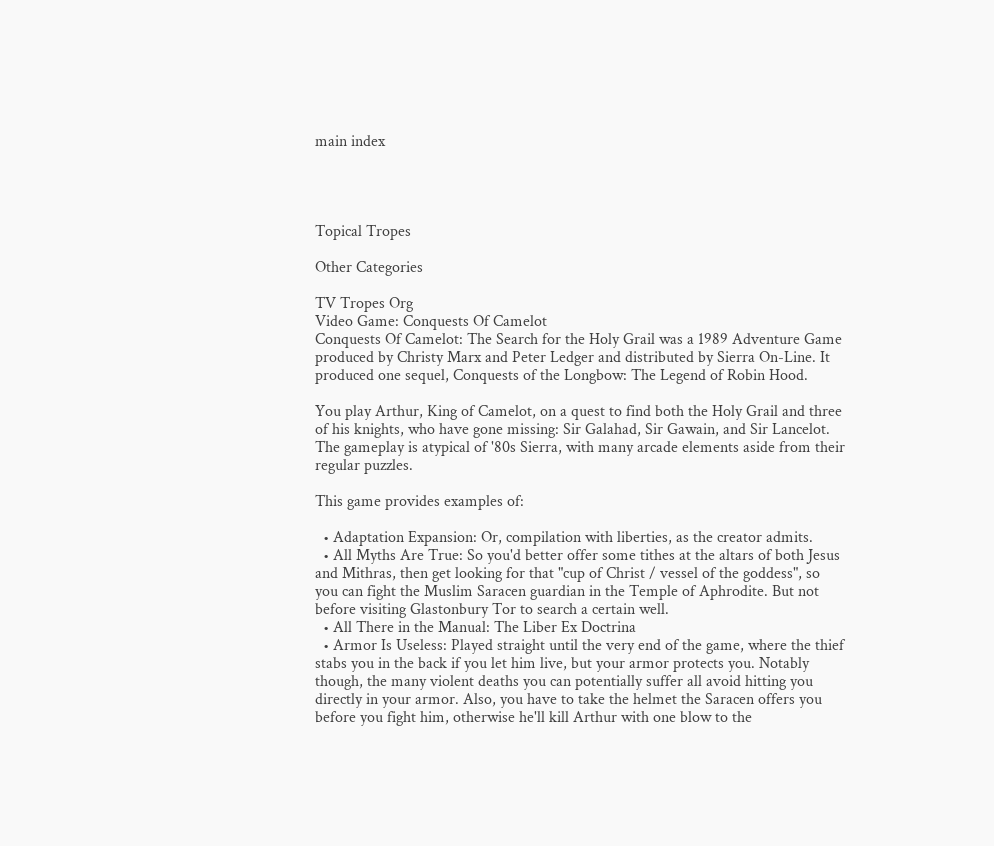main index




Topical Tropes

Other Categories

TV Tropes Org
Video Game: Conquests Of Camelot
Conquests Of Camelot: The Search for the Holy Grail was a 1989 Adventure Game produced by Christy Marx and Peter Ledger and distributed by Sierra On-Line. It produced one sequel, Conquests of the Longbow: The Legend of Robin Hood.

You play Arthur, King of Camelot, on a quest to find both the Holy Grail and three of his knights, who have gone missing: Sir Galahad, Sir Gawain, and Sir Lancelot. The gameplay is atypical of '80s Sierra, with many arcade elements aside from their regular puzzles.

This game provides examples of:

  • Adaptation Expansion: Or, compilation with liberties, as the creator admits.
  • All Myths Are True: So you'd better offer some tithes at the altars of both Jesus and Mithras, then get looking for that "cup of Christ / vessel of the goddess", so you can fight the Muslim Saracen guardian in the Temple of Aphrodite. But not before visiting Glastonbury Tor to search a certain well.
  • All There in the Manual: The Liber Ex Doctrina
  • Armor Is Useless: Played straight until the very end of the game, where the thief stabs you in the back if you let him live, but your armor protects you. Notably though, the many violent deaths you can potentially suffer all avoid hitting you directly in your armor. Also, you have to take the helmet the Saracen offers you before you fight him, otherwise he'll kill Arthur with one blow to the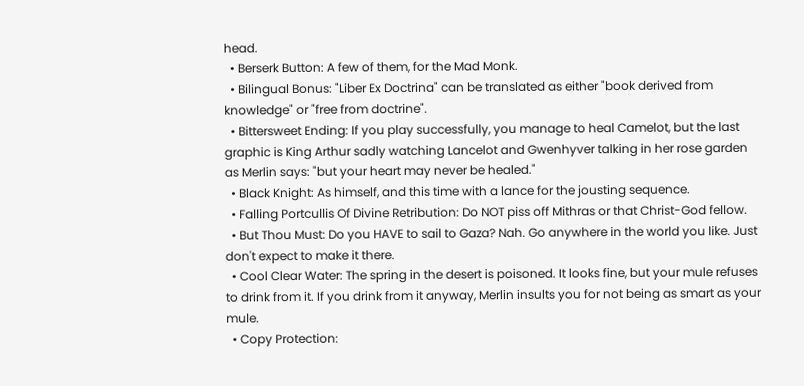head.
  • Berserk Button: A few of them, for the Mad Monk.
  • Bilingual Bonus: "Liber Ex Doctrina" can be translated as either "book derived from knowledge" or "free from doctrine".
  • Bittersweet Ending: If you play successfully, you manage to heal Camelot, but the last graphic is King Arthur sadly watching Lancelot and Gwenhyver talking in her rose garden as Merlin says: "but your heart may never be healed."
  • Black Knight: As himself, and this time with a lance for the jousting sequence.
  • Falling Portcullis Of Divine Retribution: Do NOT piss off Mithras or that Christ-God fellow.
  • But Thou Must: Do you HAVE to sail to Gaza? Nah. Go anywhere in the world you like. Just don't expect to make it there.
  • Cool Clear Water: The spring in the desert is poisoned. It looks fine, but your mule refuses to drink from it. If you drink from it anyway, Merlin insults you for not being as smart as your mule.
  • Copy Protection: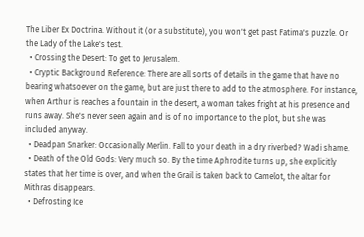The Liber Ex Doctrina. Without it (or a substitute), you won't get past Fatima's puzzle. Or the Lady of the Lake's test.
  • Crossing the Desert: To get to Jerusalem.
  • Cryptic Background Reference: There are all sorts of details in the game that have no bearing whatsoever on the game, but are just there to add to the atmosphere. For instance, when Arthur is reaches a fountain in the desert, a woman takes fright at his presence and runs away. She's never seen again and is of no importance to the plot, but she was included anyway.
  • Deadpan Snarker: Occasionally Merlin. Fall to your death in a dry riverbed? Wadi shame.
  • Death of the Old Gods: Very much so. By the time Aphrodite turns up, she explicitly states that her time is over, and when the Grail is taken back to Camelot, the altar for Mithras disappears.
  • Defrosting Ice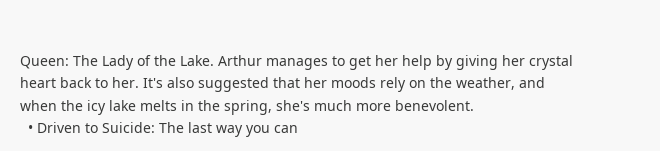Queen: The Lady of the Lake. Arthur manages to get her help by giving her crystal heart back to her. It's also suggested that her moods rely on the weather, and when the icy lake melts in the spring, she's much more benevolent.
  • Driven to Suicide: The last way you can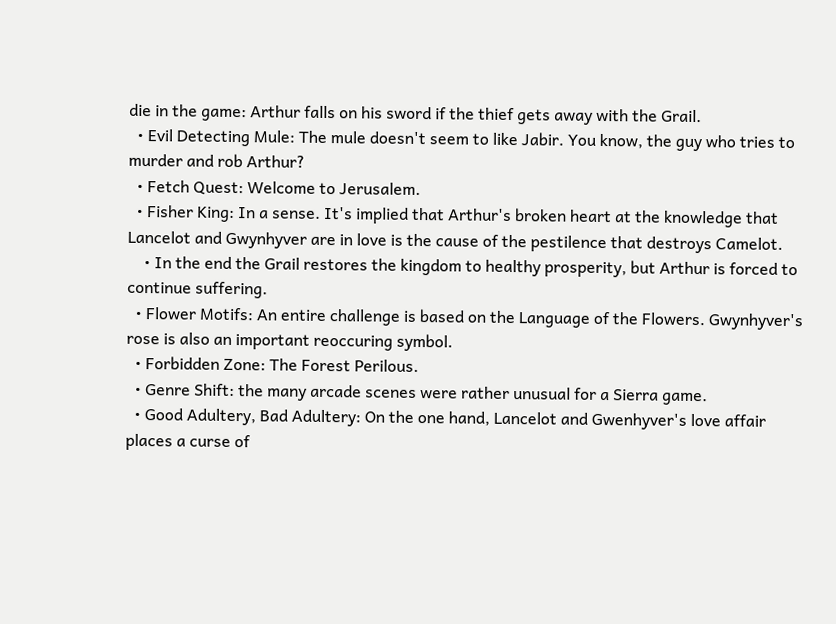die in the game: Arthur falls on his sword if the thief gets away with the Grail.
  • Evil Detecting Mule: The mule doesn't seem to like Jabir. You know, the guy who tries to murder and rob Arthur?
  • Fetch Quest: Welcome to Jerusalem.
  • Fisher King: In a sense. It's implied that Arthur's broken heart at the knowledge that Lancelot and Gwynhyver are in love is the cause of the pestilence that destroys Camelot.
    • In the end the Grail restores the kingdom to healthy prosperity, but Arthur is forced to continue suffering.
  • Flower Motifs: An entire challenge is based on the Language of the Flowers. Gwynhyver's rose is also an important reoccuring symbol.
  • Forbidden Zone: The Forest Perilous.
  • Genre Shift: the many arcade scenes were rather unusual for a Sierra game.
  • Good Adultery, Bad Adultery: On the one hand, Lancelot and Gwenhyver's love affair places a curse of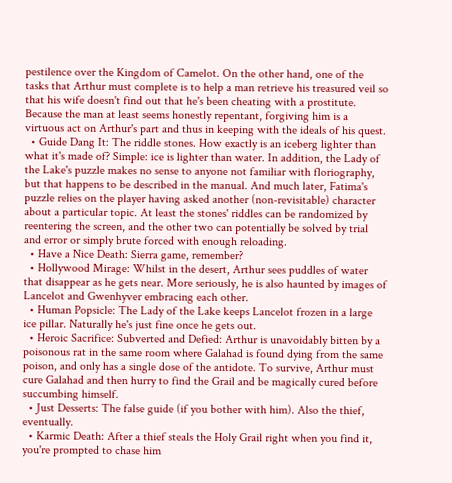pestilence over the Kingdom of Camelot. On the other hand, one of the tasks that Arthur must complete is to help a man retrieve his treasured veil so that his wife doesn't find out that he's been cheating with a prostitute. Because the man at least seems honestly repentant, forgiving him is a virtuous act on Arthur's part and thus in keeping with the ideals of his quest.
  • Guide Dang It: The riddle stones. How exactly is an iceberg lighter than what it's made of? Simple: ice is lighter than water. In addition, the Lady of the Lake's puzzle makes no sense to anyone not familiar with floriography, but that happens to be described in the manual. And much later, Fatima's puzzle relies on the player having asked another (non-revisitable) character about a particular topic. At least the stones' riddles can be randomized by reentering the screen, and the other two can potentially be solved by trial and error or simply brute forced with enough reloading.
  • Have a Nice Death: Sierra game, remember?
  • Hollywood Mirage: Whilst in the desert, Arthur sees puddles of water that disappear as he gets near. More seriously, he is also haunted by images of Lancelot and Gwenhyver embracing each other.
  • Human Popsicle: The Lady of the Lake keeps Lancelot frozen in a large ice pillar. Naturally he's just fine once he gets out.
  • Heroic Sacrifice: Subverted and Defied: Arthur is unavoidably bitten by a poisonous rat in the same room where Galahad is found dying from the same poison, and only has a single dose of the antidote. To survive, Arthur must cure Galahad and then hurry to find the Grail and be magically cured before succumbing himself.
  • Just Desserts: The false guide (if you bother with him). Also the thief, eventually.
  • Karmic Death: After a thief steals the Holy Grail right when you find it, you're prompted to chase him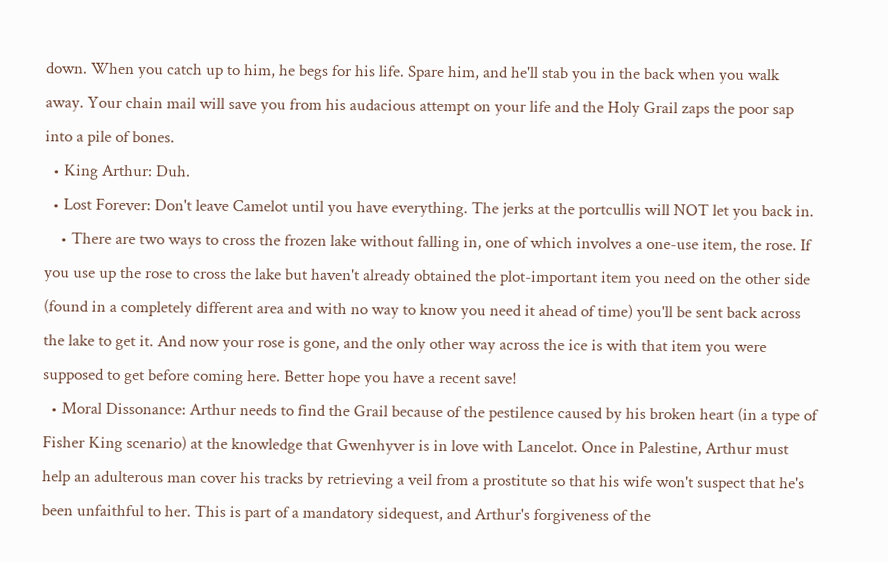down. When you catch up to him, he begs for his life. Spare him, and he'll stab you in the back when you walk away. Your chain mail will save you from his audacious attempt on your life and the Holy Grail zaps the poor sap into a pile of bones.
  • King Arthur: Duh.
  • Lost Forever: Don't leave Camelot until you have everything. The jerks at the portcullis will NOT let you back in.
    • There are two ways to cross the frozen lake without falling in, one of which involves a one-use item, the rose. If you use up the rose to cross the lake but haven't already obtained the plot-important item you need on the other side (found in a completely different area and with no way to know you need it ahead of time) you'll be sent back across the lake to get it. And now your rose is gone, and the only other way across the ice is with that item you were supposed to get before coming here. Better hope you have a recent save!
  • Moral Dissonance: Arthur needs to find the Grail because of the pestilence caused by his broken heart (in a type of Fisher King scenario) at the knowledge that Gwenhyver is in love with Lancelot. Once in Palestine, Arthur must help an adulterous man cover his tracks by retrieving a veil from a prostitute so that his wife won't suspect that he's been unfaithful to her. This is part of a mandatory sidequest, and Arthur's forgiveness of the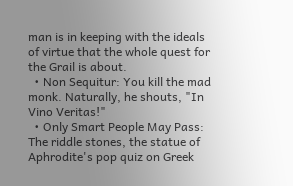man is in keeping with the ideals of virtue that the whole quest for the Grail is about.
  • Non Sequitur: You kill the mad monk. Naturally, he shouts, "In Vino Veritas!"
  • Only Smart People May Pass: The riddle stones, the statue of Aphrodite's pop quiz on Greek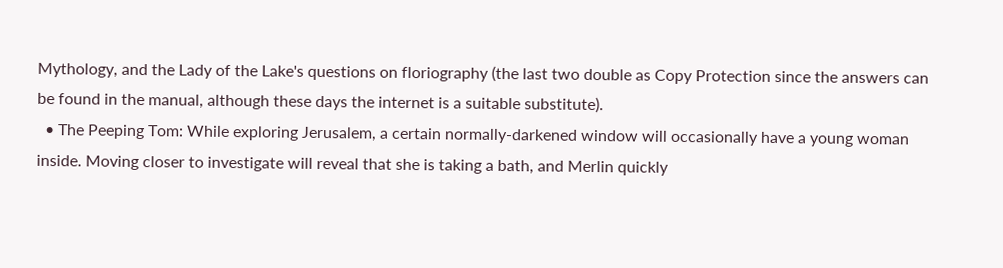Mythology, and the Lady of the Lake's questions on floriography (the last two double as Copy Protection since the answers can be found in the manual, although these days the internet is a suitable substitute).
  • The Peeping Tom: While exploring Jerusalem, a certain normally-darkened window will occasionally have a young woman inside. Moving closer to investigate will reveal that she is taking a bath, and Merlin quickly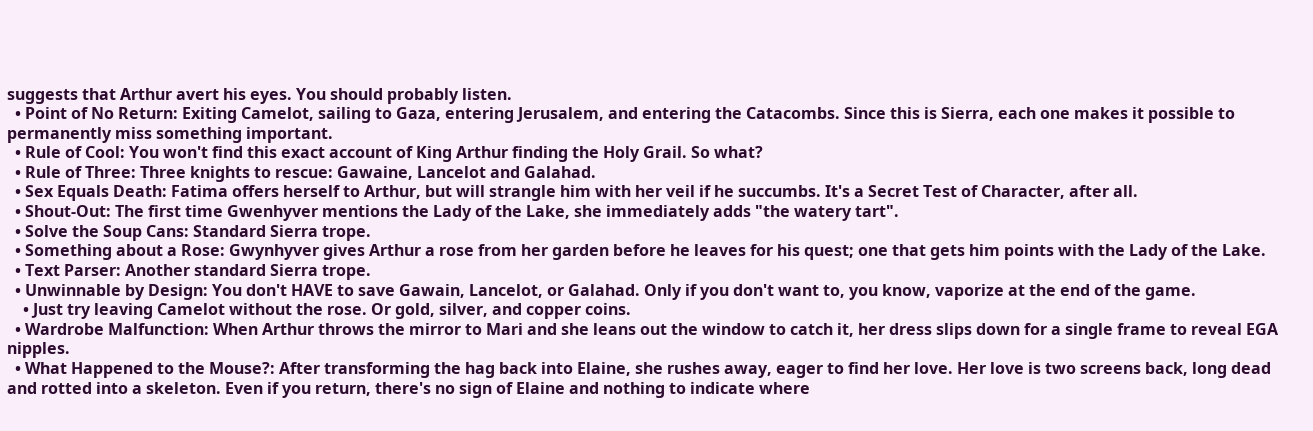suggests that Arthur avert his eyes. You should probably listen.
  • Point of No Return: Exiting Camelot, sailing to Gaza, entering Jerusalem, and entering the Catacombs. Since this is Sierra, each one makes it possible to permanently miss something important.
  • Rule of Cool: You won't find this exact account of King Arthur finding the Holy Grail. So what?
  • Rule of Three: Three knights to rescue: Gawaine, Lancelot and Galahad.
  • Sex Equals Death: Fatima offers herself to Arthur, but will strangle him with her veil if he succumbs. It's a Secret Test of Character, after all.
  • Shout-Out: The first time Gwenhyver mentions the Lady of the Lake, she immediately adds "the watery tart".
  • Solve the Soup Cans: Standard Sierra trope.
  • Something about a Rose: Gwynhyver gives Arthur a rose from her garden before he leaves for his quest; one that gets him points with the Lady of the Lake.
  • Text Parser: Another standard Sierra trope.
  • Unwinnable by Design: You don't HAVE to save Gawain, Lancelot, or Galahad. Only if you don't want to, you know, vaporize at the end of the game.
    • Just try leaving Camelot without the rose. Or gold, silver, and copper coins.
  • Wardrobe Malfunction: When Arthur throws the mirror to Mari and she leans out the window to catch it, her dress slips down for a single frame to reveal EGA nipples.
  • What Happened to the Mouse?: After transforming the hag back into Elaine, she rushes away, eager to find her love. Her love is two screens back, long dead and rotted into a skeleton. Even if you return, there's no sign of Elaine and nothing to indicate where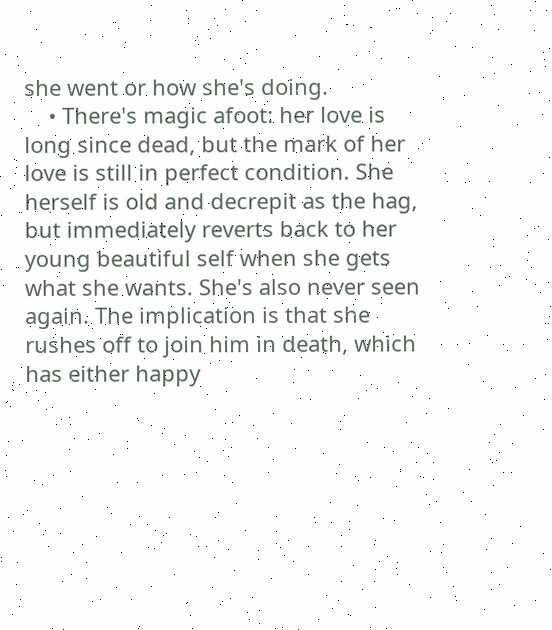she went or how she's doing.
    • There's magic afoot: her love is long since dead, but the mark of her love is still in perfect condition. She herself is old and decrepit as the hag, but immediately reverts back to her young beautiful self when she gets what she wants. She's also never seen again. The implication is that she rushes off to join him in death, which has either happy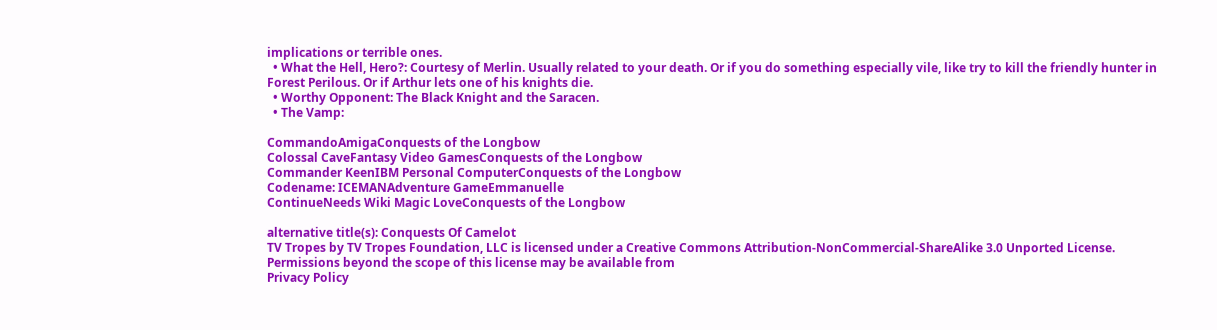implications or terrible ones.
  • What the Hell, Hero?: Courtesy of Merlin. Usually related to your death. Or if you do something especially vile, like try to kill the friendly hunter in Forest Perilous. Or if Arthur lets one of his knights die.
  • Worthy Opponent: The Black Knight and the Saracen.
  • The Vamp:

CommandoAmigaConquests of the Longbow
Colossal CaveFantasy Video GamesConquests of the Longbow
Commander KeenIBM Personal ComputerConquests of the Longbow
Codename: ICEMANAdventure GameEmmanuelle
ContinueNeeds Wiki Magic LoveConquests of the Longbow

alternative title(s): Conquests Of Camelot
TV Tropes by TV Tropes Foundation, LLC is licensed under a Creative Commons Attribution-NonCommercial-ShareAlike 3.0 Unported License.
Permissions beyond the scope of this license may be available from
Privacy Policy